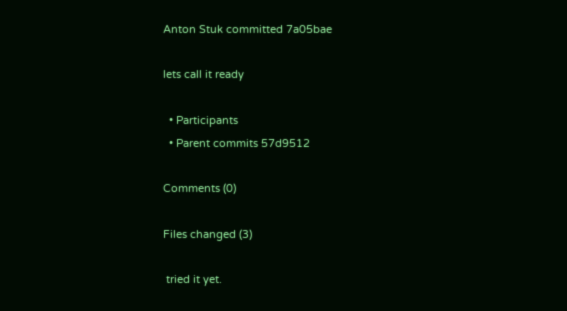Anton Stuk committed 7a05bae

lets call it ready

  • Participants
  • Parent commits 57d9512

Comments (0)

Files changed (3)

 tried it yet.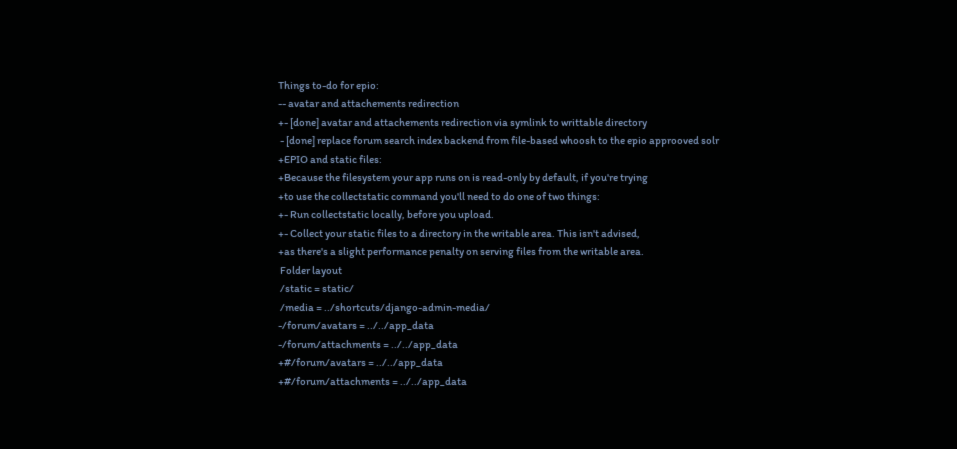Things to-do for epio:
-- avatar and attachements redirection
+- [done] avatar and attachements redirection via symlink to writtable directory
 - [done] replace forum search index backend from file-based whoosh to the epio approoved solr
+EPIO and static files:
+Because the filesystem your app runs on is read-only by default, if you're trying
+to use the collectstatic command you'll need to do one of two things:
+- Run collectstatic locally, before you upload.
+- Collect your static files to a directory in the writable area. This isn't advised,
+as there's a slight performance penalty on serving files from the writable area.
 Folder layout
 /static = static/
 /media = ../shortcuts/django-admin-media/
-/forum/avatars = ../../app_data
-/forum/attachments = ../../app_data
+#/forum/avatars = ../../app_data
+#/forum/attachments = ../../app_data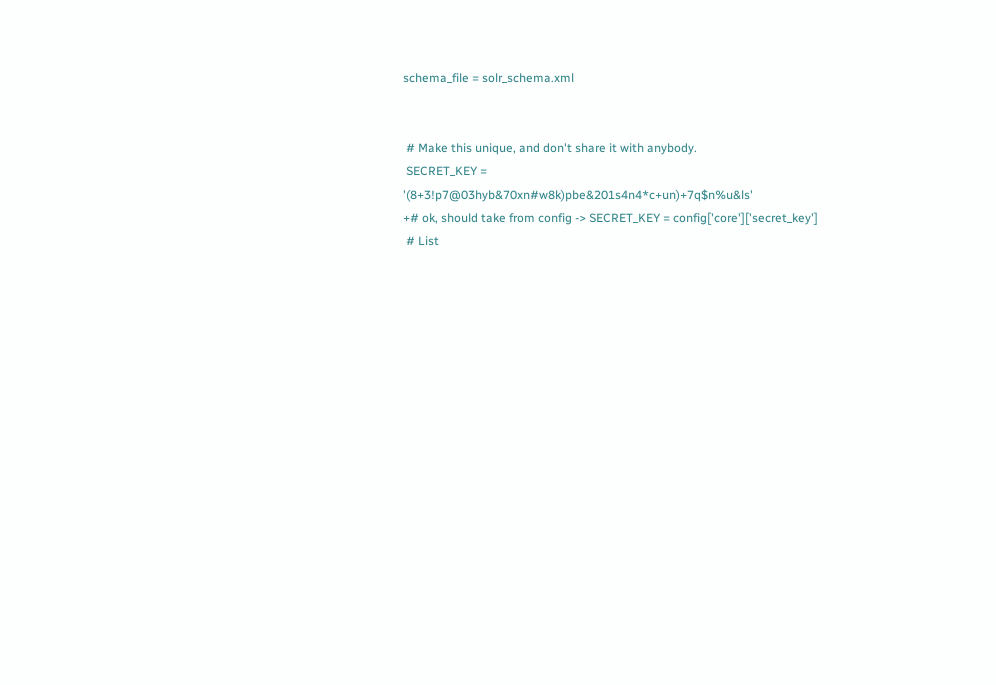schema_file = solr_schema.xml


 # Make this unique, and don't share it with anybody.
 SECRET_KEY = '(8+3!p7@03hyb&70xn#w8k)pbe&201s4n4*c+un)+7q$n%u&ls'
+# ok, should take from config -> SECRET_KEY = config['core']['secret_key']
 # List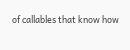of callables that know how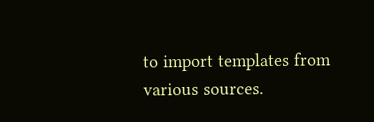to import templates from various sources.